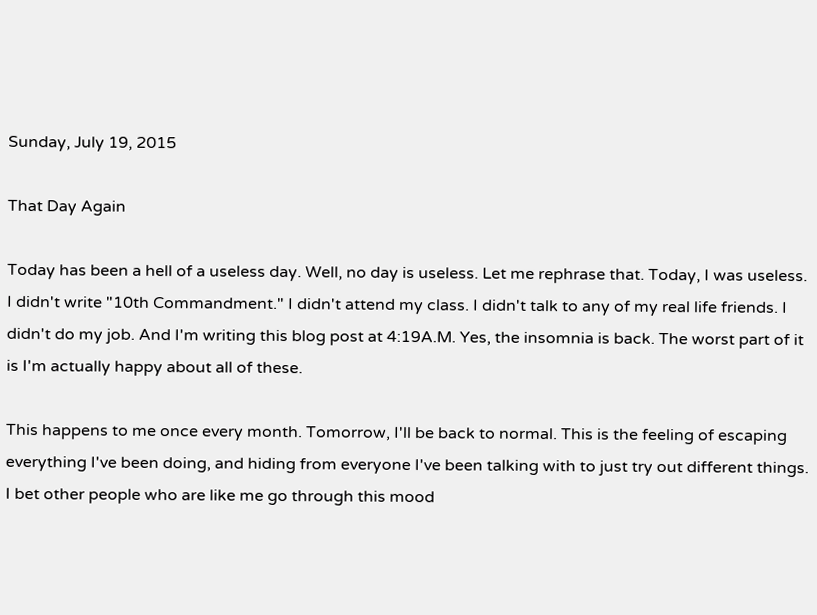Sunday, July 19, 2015

That Day Again

Today has been a hell of a useless day. Well, no day is useless. Let me rephrase that. Today, I was useless. I didn't write "10th Commandment." I didn't attend my class. I didn't talk to any of my real life friends. I didn't do my job. And I'm writing this blog post at 4:19A.M. Yes, the insomnia is back. The worst part of it is I'm actually happy about all of these.

This happens to me once every month. Tomorrow, I'll be back to normal. This is the feeling of escaping everything I've been doing, and hiding from everyone I've been talking with to just try out different things. I bet other people who are like me go through this mood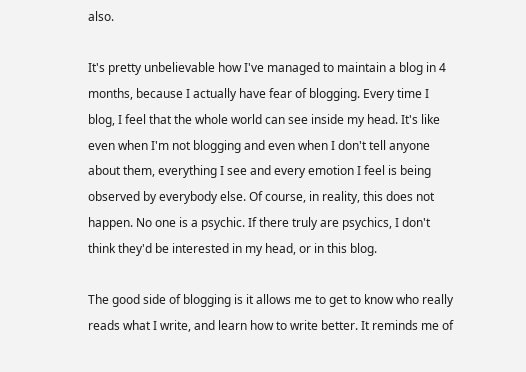also.

It's pretty unbelievable how I've managed to maintain a blog in 4 months, because I actually have fear of blogging. Every time I blog, I feel that the whole world can see inside my head. It's like even when I'm not blogging and even when I don't tell anyone about them, everything I see and every emotion I feel is being observed by everybody else. Of course, in reality, this does not happen. No one is a psychic. If there truly are psychics, I don't think they'd be interested in my head, or in this blog.

The good side of blogging is it allows me to get to know who really reads what I write, and learn how to write better. It reminds me of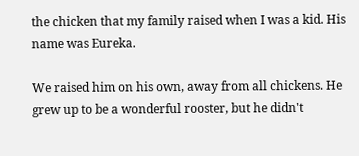the chicken that my family raised when I was a kid. His name was Eureka.

We raised him on his own, away from all chickens. He grew up to be a wonderful rooster, but he didn't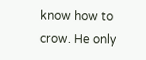know how to crow. He only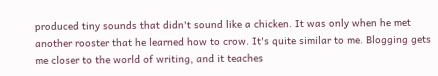produced tiny sounds that didn't sound like a chicken. It was only when he met another rooster that he learned how to crow. It's quite similar to me. Blogging gets me closer to the world of writing, and it teaches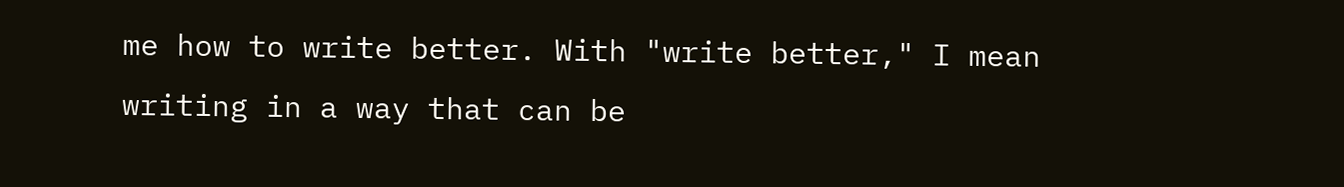me how to write better. With "write better," I mean writing in a way that can be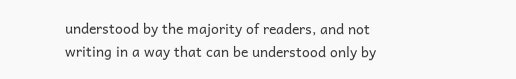understood by the majority of readers, and not writing in a way that can be understood only by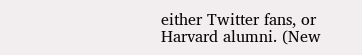either Twitter fans, or Harvard alumni. (New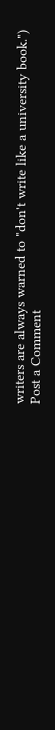writers are always warned to "don't write like a university book.")
Post a Comment